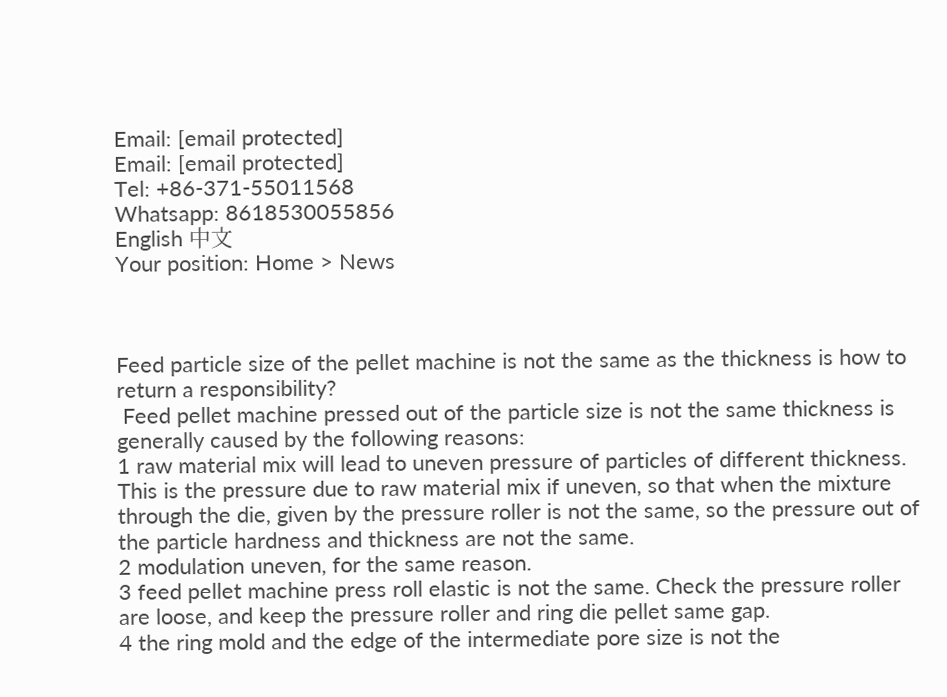Email: [email protected]
Email: [email protected]
Tel: +86-371-55011568
Whatsapp: 8618530055856
English 中文
Your position: Home > News



Feed particle size of the pellet machine is not the same as the thickness is how to return a responsibility?
 Feed pellet machine pressed out of the particle size is not the same thickness is generally caused by the following reasons:
1 raw material mix will lead to uneven pressure of particles of different thickness. This is the pressure due to raw material mix if uneven, so that when the mixture through the die, given by the pressure roller is not the same, so the pressure out of the particle hardness and thickness are not the same.
2 modulation uneven, for the same reason.
3 feed pellet machine press roll elastic is not the same. Check the pressure roller are loose, and keep the pressure roller and ring die pellet same gap.
4 the ring mold and the edge of the intermediate pore size is not the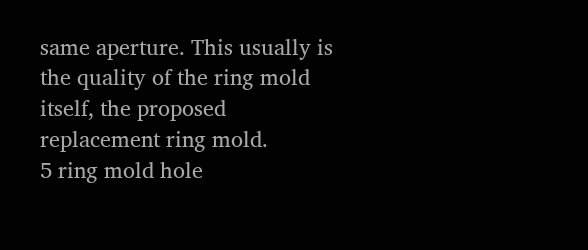same aperture. This usually is the quality of the ring mold itself, the proposed replacement ring mold.
5 ring mold hole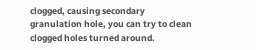clogged, causing secondary granulation hole, you can try to clean clogged holes turned around.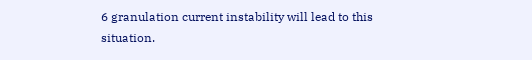6 granulation current instability will lead to this situation.